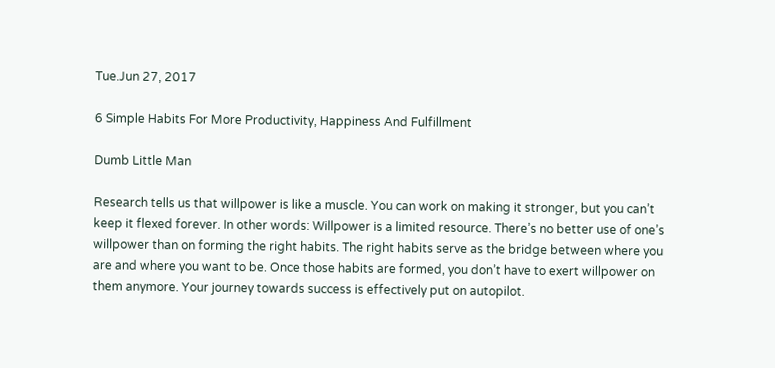Tue.Jun 27, 2017

6 Simple Habits For More Productivity, Happiness And Fulfillment

Dumb Little Man

Research tells us that willpower is like a muscle. You can work on making it stronger, but you can’t keep it flexed forever. In other words: Willpower is a limited resource. There’s no better use of one’s willpower than on forming the right habits. The right habits serve as the bridge between where you are and where you want to be. Once those habits are formed, you don’t have to exert willpower on them anymore. Your journey towards success is effectively put on autopilot.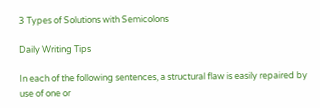3 Types of Solutions with Semicolons

Daily Writing Tips

In each of the following sentences, a structural flaw is easily repaired by use of one or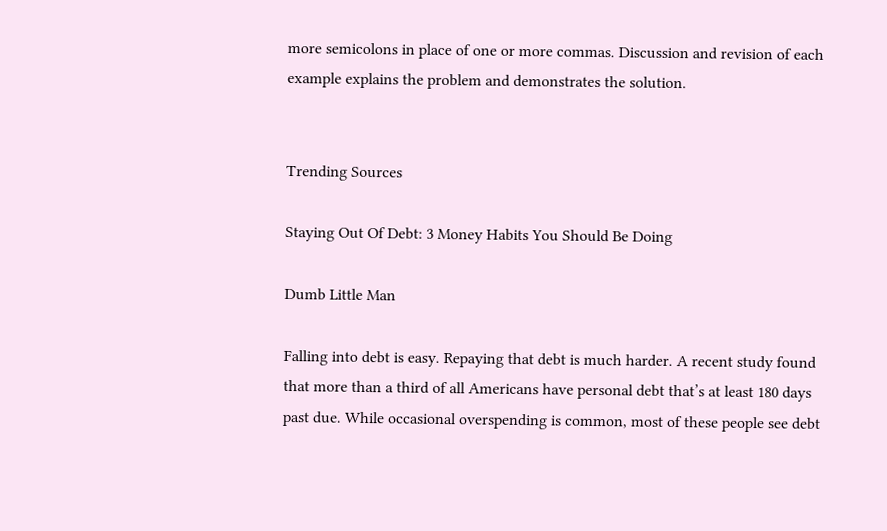more semicolons in place of one or more commas. Discussion and revision of each example explains the problem and demonstrates the solution.


Trending Sources

Staying Out Of Debt: 3 Money Habits You Should Be Doing

Dumb Little Man

Falling into debt is easy. Repaying that debt is much harder. A recent study found that more than a third of all Americans have personal debt that’s at least 180 days past due. While occasional overspending is common, most of these people see debt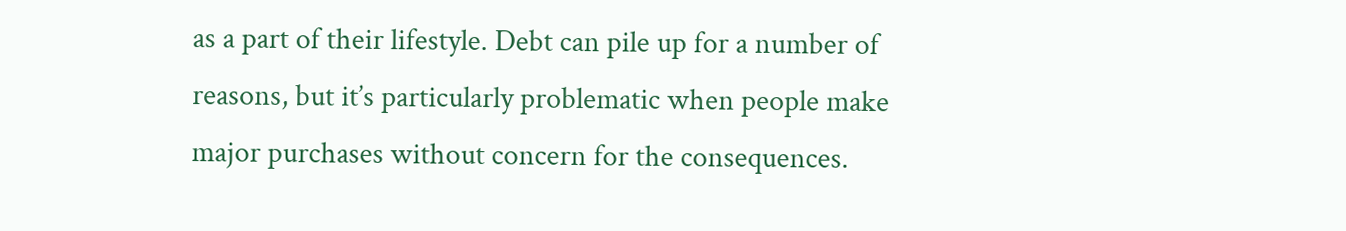as a part of their lifestyle. Debt can pile up for a number of reasons, but it’s particularly problematic when people make major purchases without concern for the consequences.